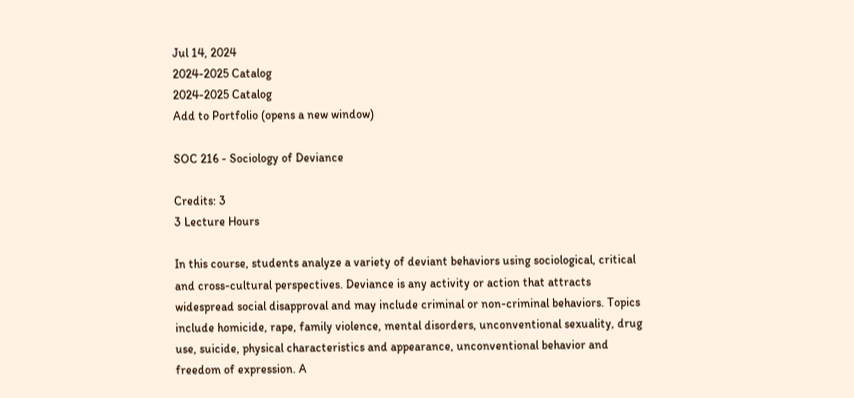Jul 14, 2024
2024-2025 Catalog
2024-2025 Catalog
Add to Portfolio (opens a new window)

SOC 216 - Sociology of Deviance

Credits: 3
3 Lecture Hours

In this course, students analyze a variety of deviant behaviors using sociological, critical and cross-cultural perspectives. Deviance is any activity or action that attracts widespread social disapproval and may include criminal or non-criminal behaviors. Topics include homicide, rape, family violence, mental disorders, unconventional sexuality, drug use, suicide, physical characteristics and appearance, unconventional behavior and freedom of expression. A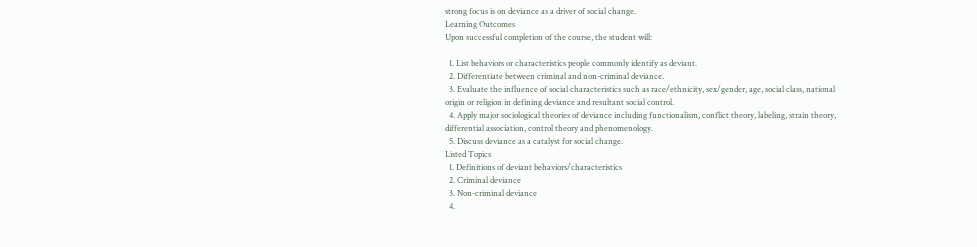strong focus is on deviance as a driver of social change.
Learning Outcomes
Upon successful completion of the course, the student will:

  1. List behaviors or characteristics people commonly identify as deviant.
  2. Differentiate between criminal and non-criminal deviance.
  3. Evaluate the influence of social characteristics such as race/ethnicity, sex/gender, age, social class, national origin or religion in defining deviance and resultant social control.
  4. Apply major sociological theories of deviance including functionalism, conflict theory, labeling, strain theory, differential association, control theory and phenomenology.
  5. Discuss deviance as a catalyst for social change.
Listed Topics
  1. Definitions of deviant behaviors/characteristics
  2. Criminal deviance
  3. Non-criminal deviance
  4.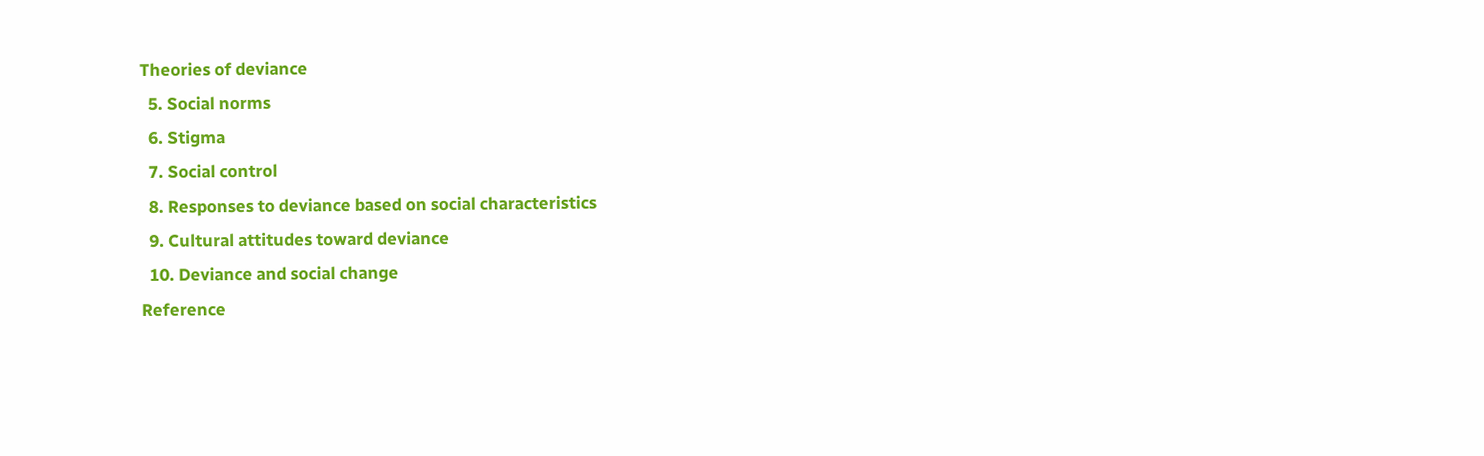Theories of deviance
  5. Social norms
  6. Stigma
  7. Social control
  8. Responses to deviance based on social characteristics
  9. Cultural attitudes toward deviance
  10. Deviance and social change
Reference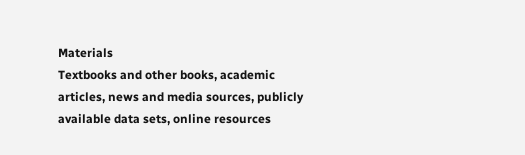Materials
Textbooks and other books, academic articles, news and media sources, publicly available data sets, online resources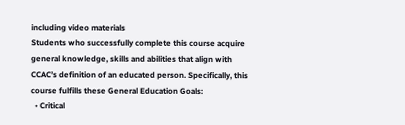including video materials
Students who successfully complete this course acquire general knowledge, skills and abilities that align with CCAC’s definition of an educated person. Specifically, this course fulfills these General Education Goals:
  • Critical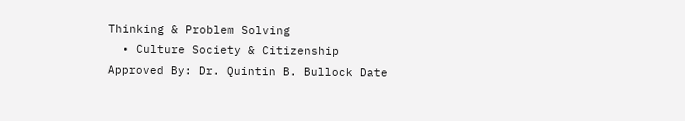Thinking & Problem Solving
  • Culture Society & Citizenship
Approved By: Dr. Quintin B. Bullock Date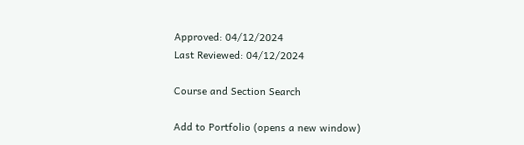Approved: 04/12/2024
Last Reviewed: 04/12/2024

Course and Section Search

Add to Portfolio (opens a new window)